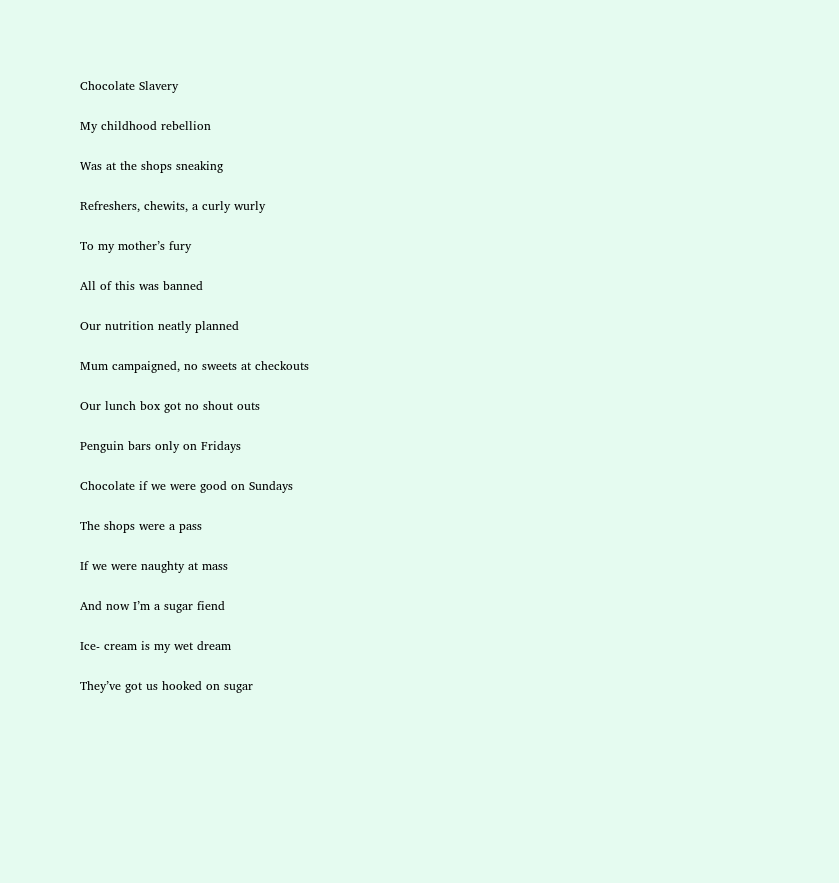Chocolate Slavery

My childhood rebellion

Was at the shops sneaking

Refreshers, chewits, a curly wurly

To my mother’s fury

All of this was banned

Our nutrition neatly planned

Mum campaigned, no sweets at checkouts

Our lunch box got no shout outs

Penguin bars only on Fridays

Chocolate if we were good on Sundays

The shops were a pass

If we were naughty at mass

And now I’m a sugar fiend

Ice- cream is my wet dream

They’ve got us hooked on sugar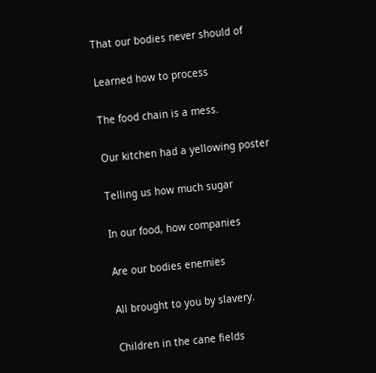That our bodies never should of

Learned how to process

The food chain is a mess.

Our kitchen had a yellowing poster

Telling us how much sugar

In our food, how companies

Are our bodies enemies

All brought to you by slavery.

Children in the cane fields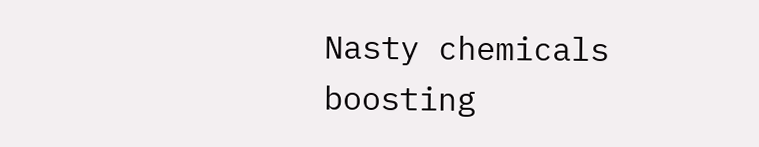Nasty chemicals boosting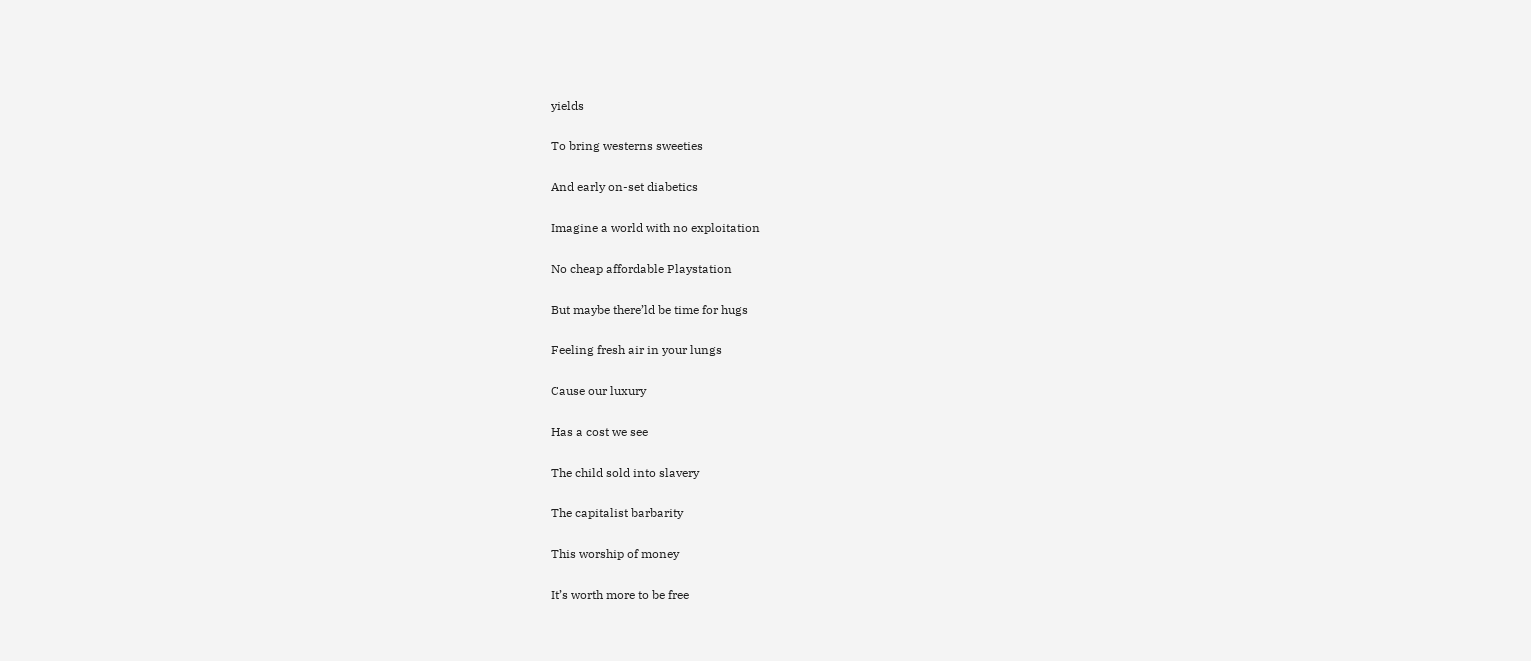yields

To bring westerns sweeties

And early on-set diabetics

Imagine a world with no exploitation

No cheap affordable Playstation

But maybe there’ld be time for hugs

Feeling fresh air in your lungs

Cause our luxury

Has a cost we see

The child sold into slavery

The capitalist barbarity

This worship of money

It’s worth more to be free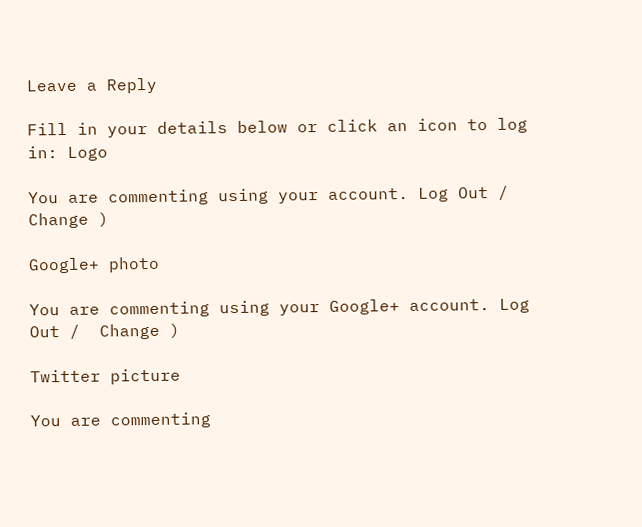Leave a Reply

Fill in your details below or click an icon to log in: Logo

You are commenting using your account. Log Out /  Change )

Google+ photo

You are commenting using your Google+ account. Log Out /  Change )

Twitter picture

You are commenting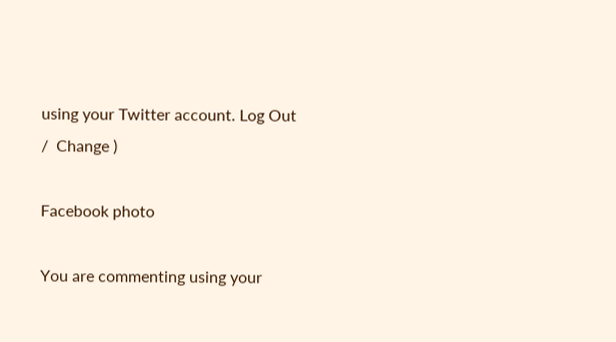using your Twitter account. Log Out /  Change )

Facebook photo

You are commenting using your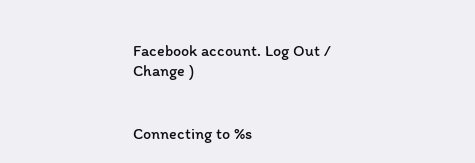Facebook account. Log Out /  Change )


Connecting to %s